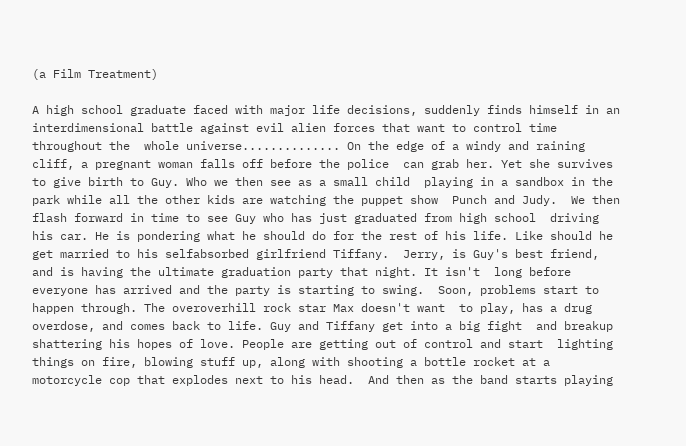(a Film Treatment)

A high school graduate faced with major life decisions, suddenly finds himself in an  interdimensional battle against evil alien forces that want to control time throughout the  whole universe.............. On the edge of a windy and raining cliff, a pregnant woman falls off before the police  can grab her. Yet she survives to give birth to Guy. Who we then see as a small child  playing in a sandbox in the park while all the other kids are watching the puppet show  Punch and Judy.  We then flash forward in time to see Guy who has just graduated from high school  driving his car. He is pondering what he should do for the rest of his life. Like should he  get married to his selfabsorbed girlfriend Tiffany.  Jerry, is Guy's best friend, and is having the ultimate graduation party that night. It isn't  long before everyone has arrived and the party is starting to swing.  Soon, problems start to happen through. The overoverhill rock star Max doesn't want  to play, has a drug overdose, and comes back to life. Guy and Tiffany get into a big fight  and breakup shattering his hopes of love. People are getting out of control and start  lighting things on fire, blowing stuff up, along with shooting a bottle rocket at a  motorcycle cop that explodes next to his head.  And then as the band starts playing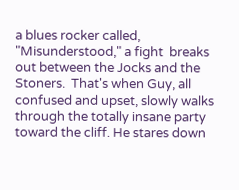a blues rocker called, "Misunderstood," a fight  breaks out between the Jocks and the Stoners.  That's when Guy, all confused and upset, slowly walks through the totally insane party  toward the cliff. He stares down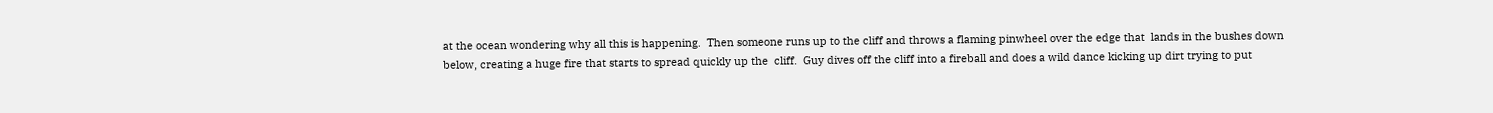at the ocean wondering why all this is happening.  Then someone runs up to the cliff and throws a flaming pinwheel over the edge that  lands in the bushes down below, creating a huge fire that starts to spread quickly up the  cliff.  Guy dives off the cliff into a fireball and does a wild dance kicking up dirt trying to put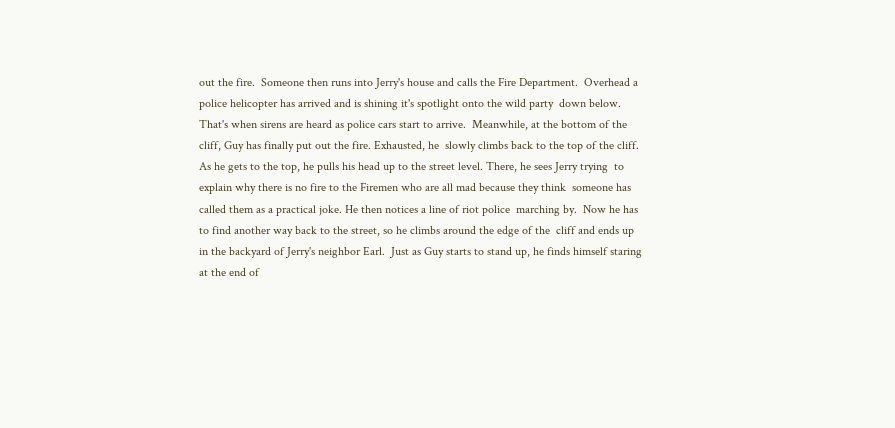out the fire.  Someone then runs into Jerry's house and calls the Fire Department.  Overhead a police helicopter has arrived and is shining it's spotlight onto the wild party  down below. That's when sirens are heard as police cars start to arrive.  Meanwhile, at the bottom of the cliff, Guy has finally put out the fire. Exhausted, he  slowly climbs back to the top of the cliff.  As he gets to the top, he pulls his head up to the street level. There, he sees Jerry trying  to explain why there is no fire to the Firemen who are all mad because they think  someone has called them as a practical joke. He then notices a line of riot police  marching by.  Now he has to find another way back to the street, so he climbs around the edge of the  cliff and ends up in the backyard of Jerry's neighbor Earl.  Just as Guy starts to stand up, he finds himself staring at the end of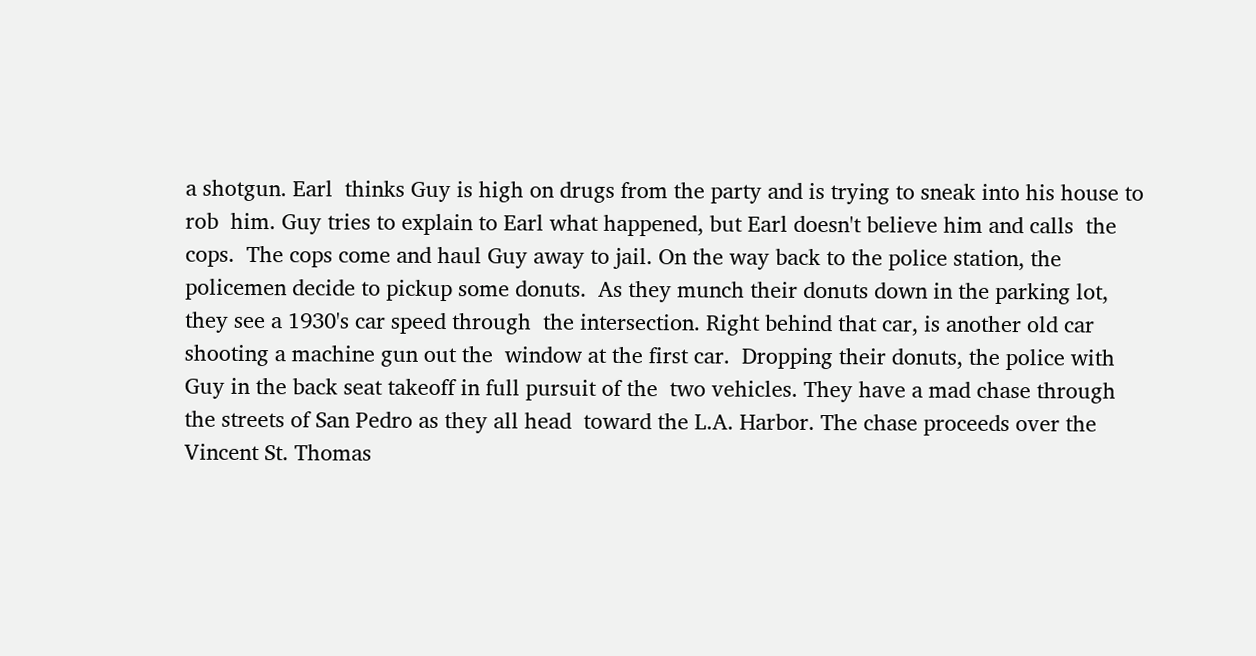a shotgun. Earl  thinks Guy is high on drugs from the party and is trying to sneak into his house to rob  him. Guy tries to explain to Earl what happened, but Earl doesn't believe him and calls  the cops.  The cops come and haul Guy away to jail. On the way back to the police station, the  policemen decide to pickup some donuts.  As they munch their donuts down in the parking lot, they see a 1930's car speed through  the intersection. Right behind that car, is another old car shooting a machine gun out the  window at the first car.  Dropping their donuts, the police with Guy in the back seat takeoff in full pursuit of the  two vehicles. They have a mad chase through the streets of San Pedro as they all head  toward the L.A. Harbor. The chase proceeds over the Vincent St. Thomas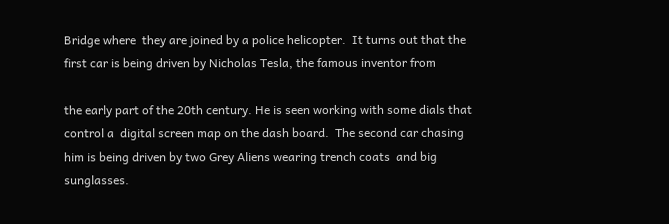Bridge where  they are joined by a police helicopter.  It turns out that the first car is being driven by Nicholas Tesla, the famous inventor from

the early part of the 20th century. He is seen working with some dials that control a  digital screen map on the dash board.  The second car chasing him is being driven by two Grey Aliens wearing trench coats  and big sunglasses.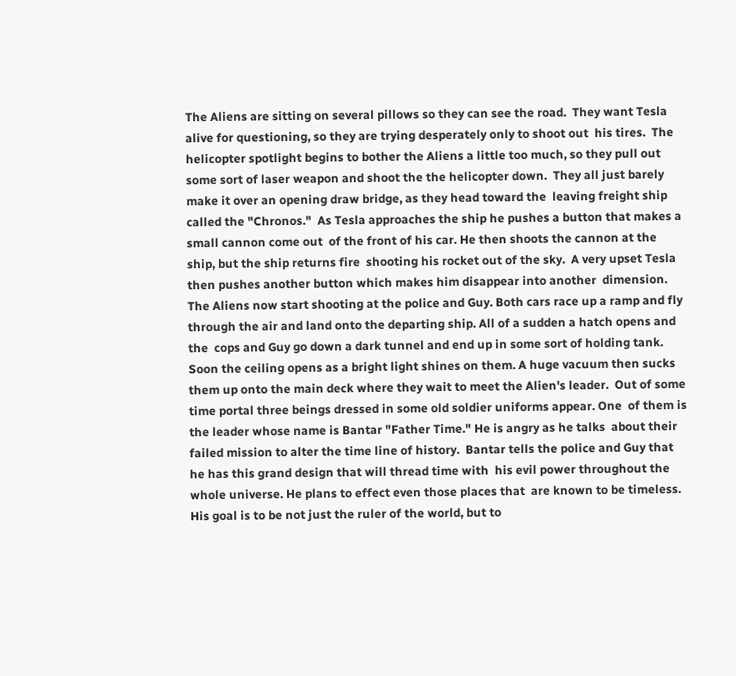The Aliens are sitting on several pillows so they can see the road.  They want Tesla alive for questioning, so they are trying desperately only to shoot out  his tires.  The helicopter spotlight begins to bother the Aliens a little too much, so they pull out  some sort of laser weapon and shoot the the helicopter down.  They all just barely make it over an opening draw bridge, as they head toward the  leaving freight ship called the "Chronos."  As Tesla approaches the ship he pushes a button that makes a small cannon come out  of the front of his car. He then shoots the cannon at the ship, but the ship returns fire  shooting his rocket out of the sky.  A very upset Tesla then pushes another button which makes him disappear into another  dimension.  The Aliens now start shooting at the police and Guy. Both cars race up a ramp and fly  through the air and land onto the departing ship. All of a sudden a hatch opens and the  cops and Guy go down a dark tunnel and end up in some sort of holding tank.  Soon the ceiling opens as a bright light shines on them. A huge vacuum then sucks  them up onto the main deck where they wait to meet the Alien's leader.  Out of some time portal three beings dressed in some old soldier uniforms appear. One  of them is the leader whose name is Bantar "Father Time." He is angry as he talks  about their failed mission to alter the time line of history.  Bantar tells the police and Guy that he has this grand design that will thread time with  his evil power throughout the whole universe. He plans to effect even those places that  are known to be timeless. His goal is to be not just the ruler of the world, but to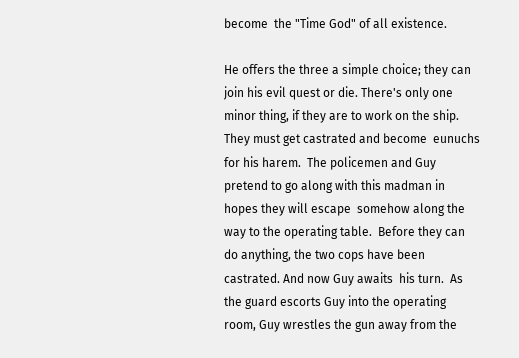become  the "Time God" of all existence.

He offers the three a simple choice; they can join his evil quest or die. There's only one  minor thing, if they are to work on the ship. They must get castrated and become  eunuchs for his harem.  The policemen and Guy pretend to go along with this madman in hopes they will escape  somehow along the way to the operating table.  Before they can do anything, the two cops have been castrated. And now Guy awaits  his turn.  As the guard escorts Guy into the operating room, Guy wrestles the gun away from the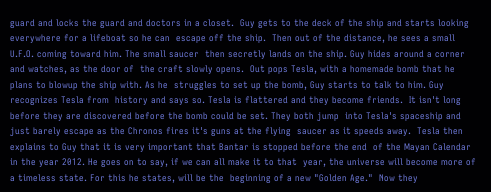guard and locks the guard and doctors in a closet.  Guy gets to the deck of the ship and starts looking everywhere for a lifeboat so he can  escape off the ship.  Then out of the distance, he sees a small U.F.O. coming toward him. The small saucer  then secretly lands on the ship. Guy hides around a corner and watches, as the door of  the craft slowly opens.  Out pops Tesla, with a homemade bomb that he plans to blowup the ship with. As he  struggles to set up the bomb, Guy starts to talk to him. Guy recognizes Tesla from  history and says so. Tesla is flattered and they become friends.  It isn't long before they are discovered before the bomb could be set. They both jump  into Tesla's spaceship and just barely escape as the Chronos fires it's guns at the flying  saucer as it speeds away.  Tesla then explains to Guy that it is very important that Bantar is stopped before the end  of the Mayan Calendar in the year 2012. He goes on to say, if we can all make it to that  year, the universe will become more of a timeless state. For this he states, will be the  beginning of a new "Golden Age."  Now they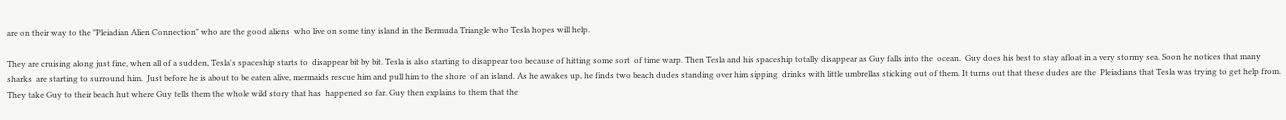are on their way to the "Pleiadian Alien Connection" who are the good aliens  who live on some tiny island in the Bermuda Triangle who Tesla hopes will help.

They are cruising along just fine, when all of a sudden, Tesla's spaceship starts to  disappear bit by bit. Tesla is also starting to disappear too because of hitting some sort  of time warp. Then Tesla and his spaceship totally disappear as Guy falls into the  ocean.  Guy does his best to stay afloat in a very stormy sea. Soon he notices that many sharks  are starting to surround him.  Just before he is about to be eaten alive, mermaids rescue him and pull him to the shore  of an island. As he awakes up, he finds two beach dudes standing over him sipping  drinks with little umbrellas sticking out of them. It turns out that these dudes are the  Pleiadians that Tesla was trying to get help from.  They take Guy to their beach hut where Guy tells them the whole wild story that has  happened so far. Guy then explains to them that the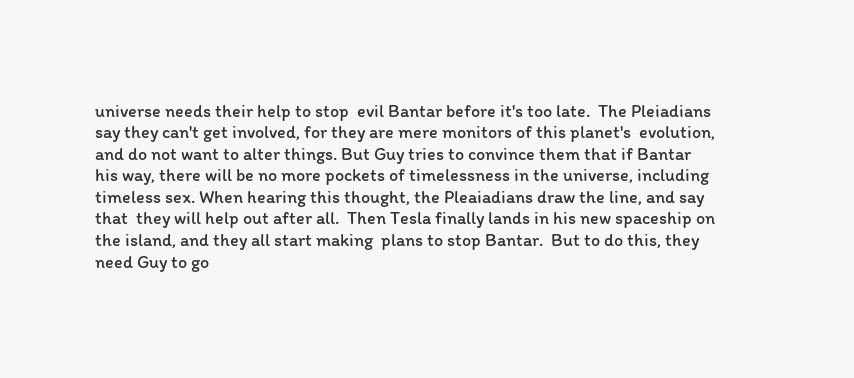universe needs their help to stop  evil Bantar before it's too late.  The Pleiadians say they can't get involved, for they are mere monitors of this planet's  evolution, and do not want to alter things. But Guy tries to convince them that if Bantar  his way, there will be no more pockets of timelessness in the universe, including  timeless sex. When hearing this thought, the Pleaiadians draw the line, and say that  they will help out after all.  Then Tesla finally lands in his new spaceship on the island, and they all start making  plans to stop Bantar.  But to do this, they need Guy to go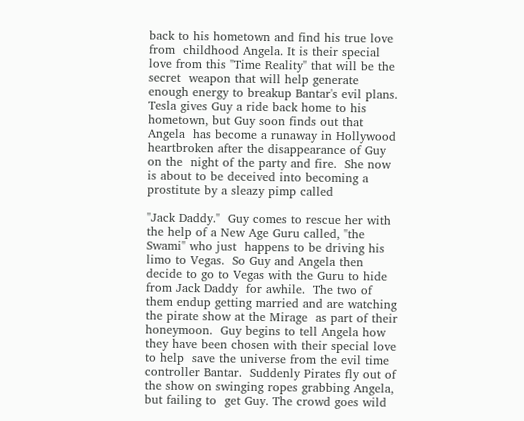back to his hometown and find his true love from  childhood Angela. It is their special love from this "Time Reality" that will be the secret  weapon that will help generate enough energy to breakup Bantar's evil plans.  Tesla gives Guy a ride back home to his hometown, but Guy soon finds out that Angela  has become a runaway in Hollywood heartbroken after the disappearance of Guy on the  night of the party and fire.  She now is about to be deceived into becoming a prostitute by a sleazy pimp called

"Jack Daddy."  Guy comes to rescue her with the help of a New Age Guru called, "the Swami" who just  happens to be driving his limo to Vegas.  So Guy and Angela then decide to go to Vegas with the Guru to hide from Jack Daddy  for awhile.  The two of them endup getting married and are watching the pirate show at the Mirage  as part of their honeymoon.  Guy begins to tell Angela how they have been chosen with their special love to help  save the universe from the evil time controller Bantar.  Suddenly Pirates fly out of the show on swinging ropes grabbing Angela, but failing to  get Guy. The crowd goes wild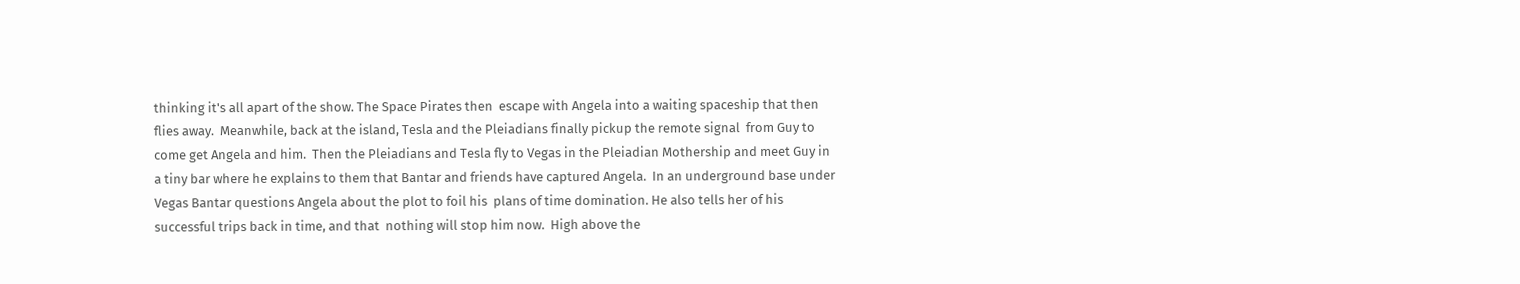thinking it's all apart of the show. The Space Pirates then  escape with Angela into a waiting spaceship that then flies away.  Meanwhile, back at the island, Tesla and the Pleiadians finally pickup the remote signal  from Guy to come get Angela and him.  Then the Pleiadians and Tesla fly to Vegas in the Pleiadian Mothership and meet Guy in  a tiny bar where he explains to them that Bantar and friends have captured Angela.  In an underground base under Vegas Bantar questions Angela about the plot to foil his  plans of time domination. He also tells her of his successful trips back in time, and that  nothing will stop him now.  High above the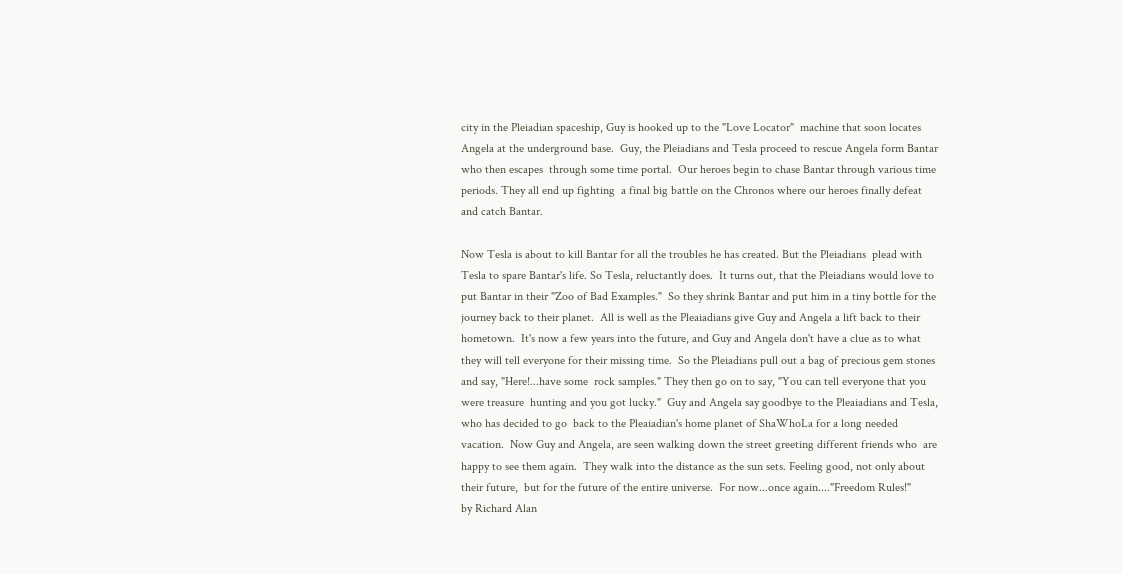city in the Pleiadian spaceship, Guy is hooked up to the "Love Locator"  machine that soon locates Angela at the underground base.  Guy, the Pleiadians and Tesla proceed to rescue Angela form Bantar who then escapes  through some time portal.  Our heroes begin to chase Bantar through various time periods. They all end up fighting  a final big battle on the Chronos where our heroes finally defeat and catch Bantar.

Now Tesla is about to kill Bantar for all the troubles he has created. But the Pleiadians  plead with Tesla to spare Bantar's life. So Tesla, reluctantly does.  It turns out, that the Pleiadians would love to put Bantar in their "Zoo of Bad Examples."  So they shrink Bantar and put him in a tiny bottle for the journey back to their planet.  All is well as the Pleaiadians give Guy and Angela a lift back to their hometown.  It's now a few years into the future, and Guy and Angela don't have a clue as to what  they will tell everyone for their missing time.  So the Pleiadians pull out a bag of precious gem stones and say, "Here!...have some  rock samples." They then go on to say, "You can tell everyone that you were treasure  hunting and you got lucky."  Guy and Angela say goodbye to the Pleaiadians and Tesla, who has decided to go  back to the Pleaiadian's home planet of ShaWhoLa for a long needed vacation.  Now Guy and Angela, are seen walking down the street greeting different friends who  are happy to see them again.  They walk into the distance as the sun sets. Feeling good, not only about their future,  but for the future of the entire universe.  For now...once again...."Freedom Rules!"
by Richard Alan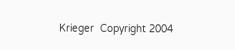Krieger  Copyright 2004